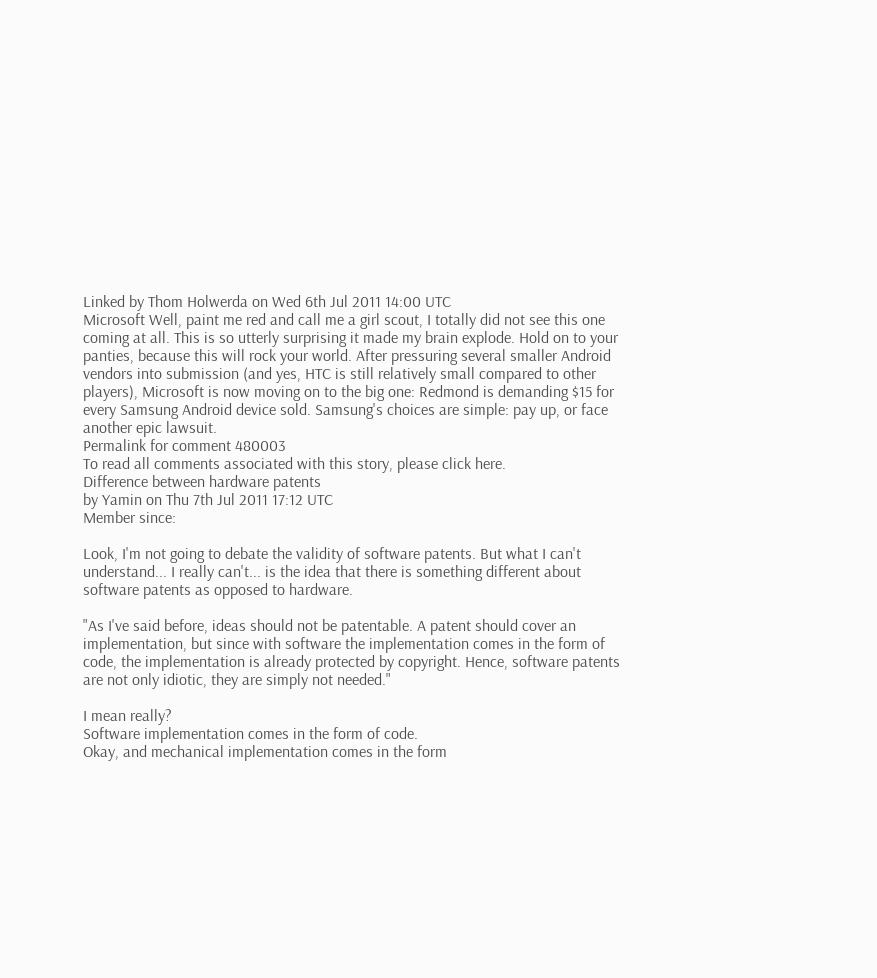Linked by Thom Holwerda on Wed 6th Jul 2011 14:00 UTC
Microsoft Well, paint me red and call me a girl scout, I totally did not see this one coming at all. This is so utterly surprising it made my brain explode. Hold on to your panties, because this will rock your world. After pressuring several smaller Android vendors into submission (and yes, HTC is still relatively small compared to other players), Microsoft is now moving on to the big one: Redmond is demanding $15 for every Samsung Android device sold. Samsung's choices are simple: pay up, or face another epic lawsuit.
Permalink for comment 480003
To read all comments associated with this story, please click here.
Difference between hardware patents
by Yamin on Thu 7th Jul 2011 17:12 UTC
Member since:

Look, I'm not going to debate the validity of software patents. But what I can't understand... I really can't... is the idea that there is something different about software patents as opposed to hardware.

"As I've said before, ideas should not be patentable. A patent should cover an implementation, but since with software the implementation comes in the form of code, the implementation is already protected by copyright. Hence, software patents are not only idiotic, they are simply not needed."

I mean really?
Software implementation comes in the form of code.
Okay, and mechanical implementation comes in the form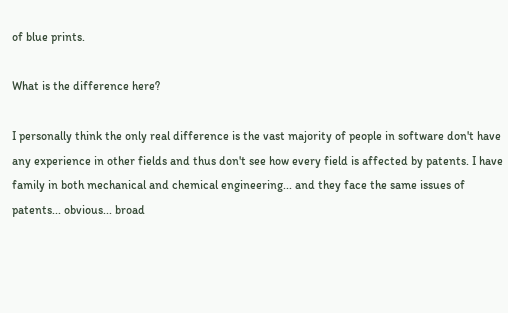of blue prints.

What is the difference here?

I personally think the only real difference is the vast majority of people in software don't have any experience in other fields and thus don't see how every field is affected by patents. I have family in both mechanical and chemical engineering... and they face the same issues of patents... obvious... broad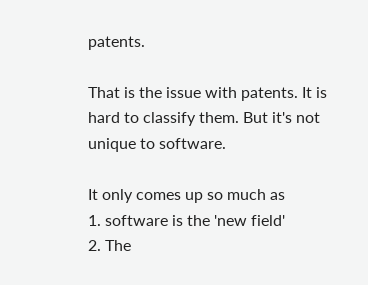patents.

That is the issue with patents. It is hard to classify them. But it's not unique to software.

It only comes up so much as
1. software is the 'new field'
2. The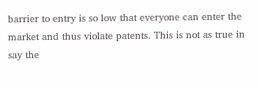barrier to entry is so low that everyone can enter the market and thus violate patents. This is not as true in say the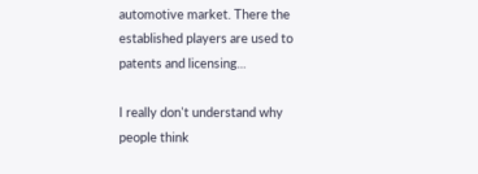automotive market. There the established players are used to patents and licensing...

I really don't understand why people think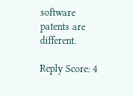software patents are different.

Reply Score: 4